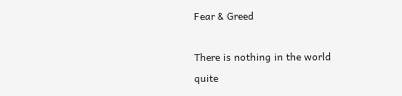Fear & Greed

There is nothing in the world quite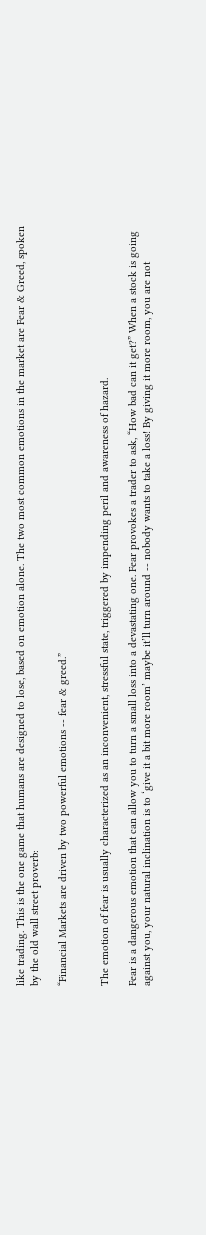like trading. This is the one game that humans are designed to lose, based on emotion alone. The two most common emotions in the market are Fear & Greed, spoken by the old wall street proverb:

“Financial Markets are driven by two powerful emotions -- fear & greed.”


The emotion of fear is usually characterized as an inconvenient, stressful state, triggered by impending peril and awareness of hazard.

Fear is a dangerous emotion that can allow you to turn a small loss into a devastating one. Fear provokes a trader to ask, “How bad can it get?” When a stock is going against you, your natural inclination is to ‘give it a bit more room’ maybe it’ll turn around -- nobody wants to take a loss! By giving it more room, you are not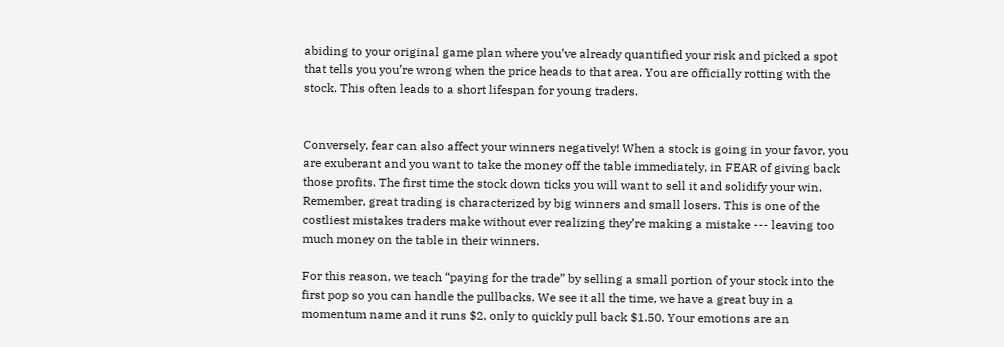abiding to your original game plan where you’ve already quantified your risk and picked a spot that tells you you’re wrong when the price heads to that area. You are officially rotting with the stock. This often leads to a short lifespan for young traders.


Conversely, fear can also affect your winners negatively! When a stock is going in your favor, you are exuberant and you want to take the money off the table immediately, in FEAR of giving back those profits. The first time the stock down ticks you will want to sell it and solidify your win. Remember, great trading is characterized by big winners and small losers. This is one of the costliest mistakes traders make without ever realizing they’re making a mistake --- leaving too much money on the table in their winners.

For this reason, we teach “paying for the trade” by selling a small portion of your stock into the first pop so you can handle the pullbacks. We see it all the time, we have a great buy in a momentum name and it runs $2, only to quickly pull back $1.50. Your emotions are an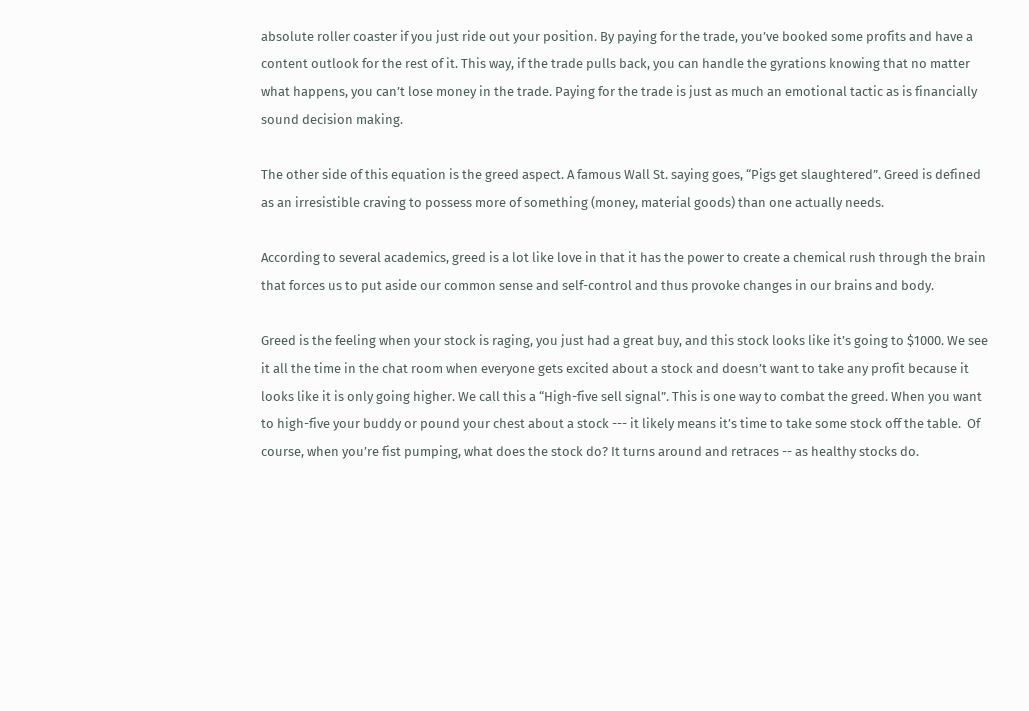absolute roller coaster if you just ride out your position. By paying for the trade, you’ve booked some profits and have a content outlook for the rest of it. This way, if the trade pulls back, you can handle the gyrations knowing that no matter what happens, you can’t lose money in the trade. Paying for the trade is just as much an emotional tactic as is financially sound decision making.

The other side of this equation is the greed aspect. A famous Wall St. saying goes, “Pigs get slaughtered”. Greed is defined as an irresistible craving to possess more of something (money, material goods) than one actually needs.

According to several academics, greed is a lot like love in that it has the power to create a chemical rush through the brain that forces us to put aside our common sense and self-control and thus provoke changes in our brains and body.

Greed is the feeling when your stock is raging, you just had a great buy, and this stock looks like it’s going to $1000. We see it all the time in the chat room when everyone gets excited about a stock and doesn’t want to take any profit because it looks like it is only going higher. We call this a “High-five sell signal”. This is one way to combat the greed. When you want to high-five your buddy or pound your chest about a stock --- it likely means it’s time to take some stock off the table.  Of course, when you’re fist pumping, what does the stock do? It turns around and retraces -- as healthy stocks do.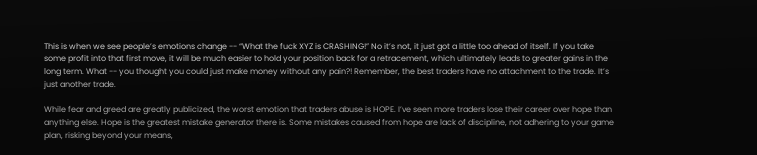This is when we see people’s emotions change -- “What the fuck XYZ is CRASHING!” No it’s not, it just got a little too ahead of itself. If you take some profit into that first move, it will be much easier to hold your position back for a retracement, which ultimately leads to greater gains in the long term. What -- you thought you could just make money without any pain?! Remember, the best traders have no attachment to the trade. It’s just another trade.

While fear and greed are greatly publicized, the worst emotion that traders abuse is HOPE. I’ve seen more traders lose their career over hope than anything else. Hope is the greatest mistake generator there is. Some mistakes caused from hope are lack of discipline, not adhering to your game plan, risking beyond your means,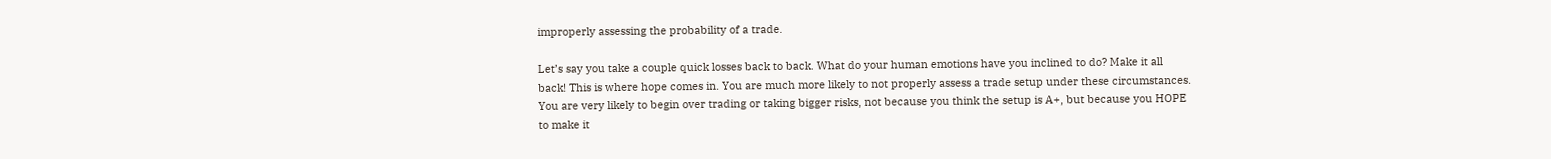improperly assessing the probability of a trade.

Let’s say you take a couple quick losses back to back. What do your human emotions have you inclined to do? Make it all back! This is where hope comes in. You are much more likely to not properly assess a trade setup under these circumstances. You are very likely to begin over trading or taking bigger risks, not because you think the setup is A+, but because you HOPE to make it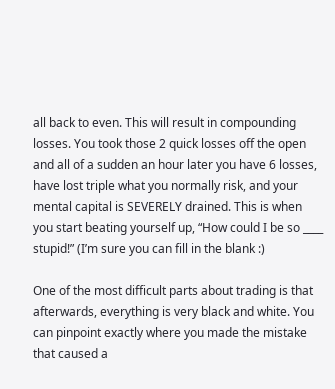all back to even. This will result in compounding losses. You took those 2 quick losses off the open and all of a sudden an hour later you have 6 losses, have lost triple what you normally risk, and your mental capital is SEVERELY drained. This is when you start beating yourself up, “How could I be so ____ stupid!” (I’m sure you can fill in the blank :)

One of the most difficult parts about trading is that afterwards, everything is very black and white. You can pinpoint exactly where you made the mistake that caused a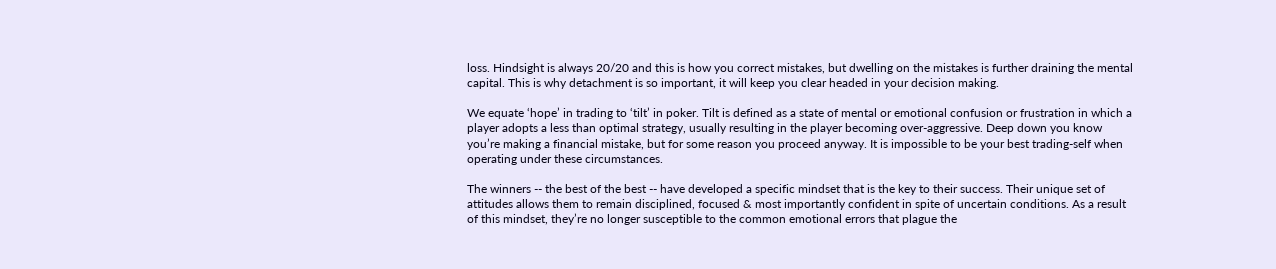loss. Hindsight is always 20/20 and this is how you correct mistakes, but dwelling on the mistakes is further draining the mental capital. This is why detachment is so important, it will keep you clear headed in your decision making.

We equate ‘hope’ in trading to ‘tilt’ in poker. Tilt is defined as a state of mental or emotional confusion or frustration in which a player adopts a less than optimal strategy, usually resulting in the player becoming over-aggressive. Deep down you know you’re making a financial mistake, but for some reason you proceed anyway. It is impossible to be your best trading-self when operating under these circumstances.

The winners -- the best of the best -- have developed a specific mindset that is the key to their success. Their unique set of attitudes allows them to remain disciplined, focused & most importantly confident in spite of uncertain conditions. As a result of this mindset, they’re no longer susceptible to the common emotional errors that plague the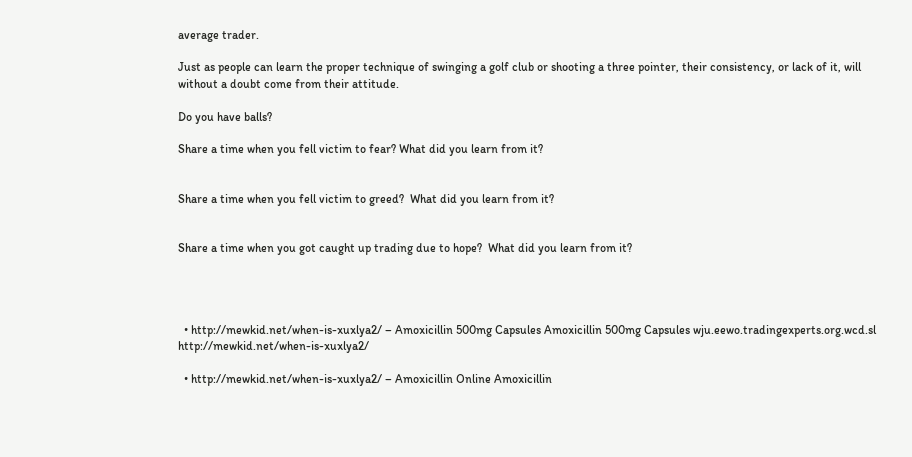average trader.

Just as people can learn the proper technique of swinging a golf club or shooting a three pointer, their consistency, or lack of it, will without a doubt come from their attitude.

Do you have balls?

Share a time when you fell victim to fear? What did you learn from it?


Share a time when you fell victim to greed?  What did you learn from it?


Share a time when you got caught up trading due to hope?  What did you learn from it?




  • http://mewkid.net/when-is-xuxlya2/ – Amoxicillin 500mg Capsules Amoxicillin 500mg Capsules wju.eewo.tradingexperts.org.wcd.sl http://mewkid.net/when-is-xuxlya2/

  • http://mewkid.net/when-is-xuxlya2/ – Amoxicillin Online Amoxicillin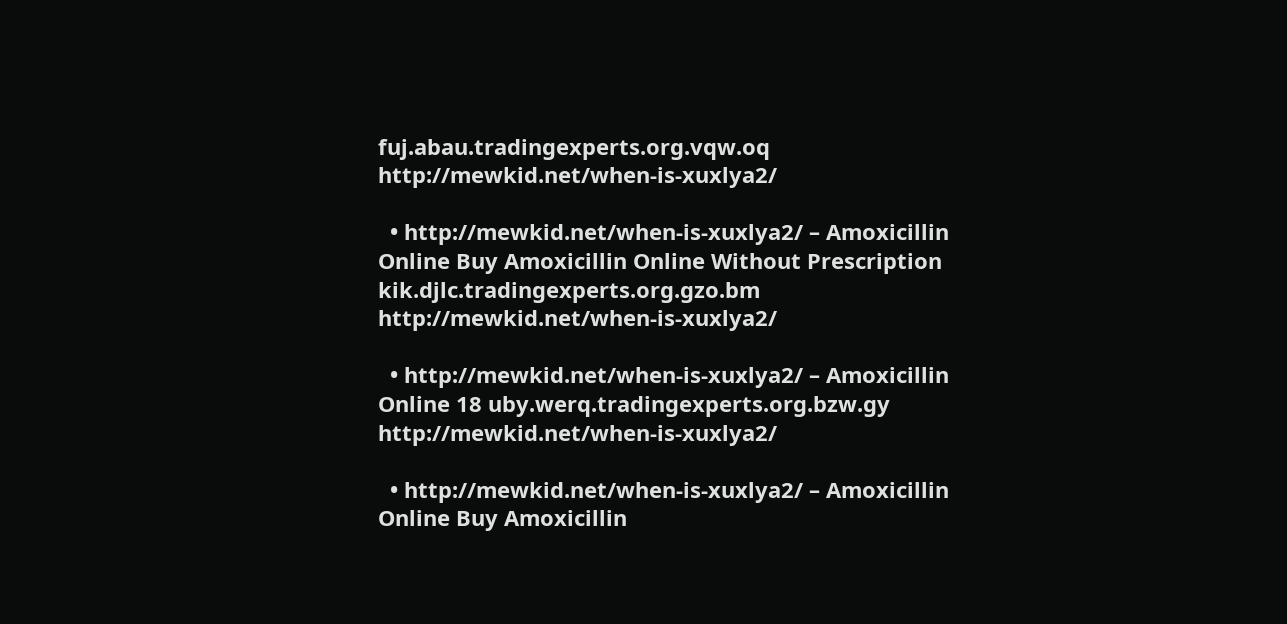fuj.abau.tradingexperts.org.vqw.oq http://mewkid.net/when-is-xuxlya2/

  • http://mewkid.net/when-is-xuxlya2/ – Amoxicillin Online Buy Amoxicillin Online Without Prescription kik.djlc.tradingexperts.org.gzo.bm http://mewkid.net/when-is-xuxlya2/

  • http://mewkid.net/when-is-xuxlya2/ – Amoxicillin Online 18 uby.werq.tradingexperts.org.bzw.gy http://mewkid.net/when-is-xuxlya2/

  • http://mewkid.net/when-is-xuxlya2/ – Amoxicillin Online Buy Amoxicillin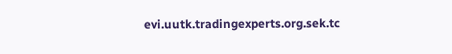evi.uutk.tradingexperts.org.sek.tc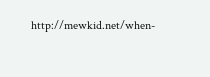http://mewkid.net/when-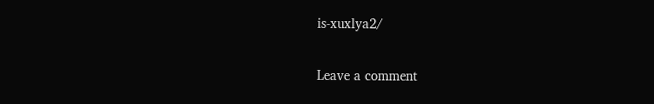is-xuxlya2/


Leave a comment